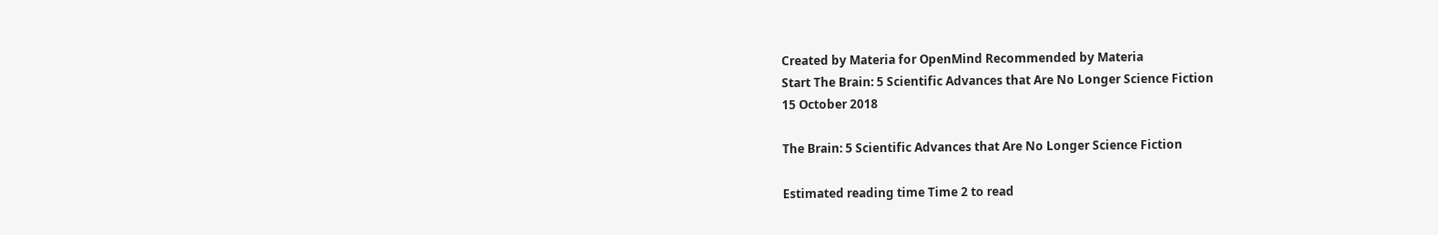Created by Materia for OpenMind Recommended by Materia
Start The Brain: 5 Scientific Advances that Are No Longer Science Fiction
15 October 2018

The Brain: 5 Scientific Advances that Are No Longer Science Fiction

Estimated reading time Time 2 to read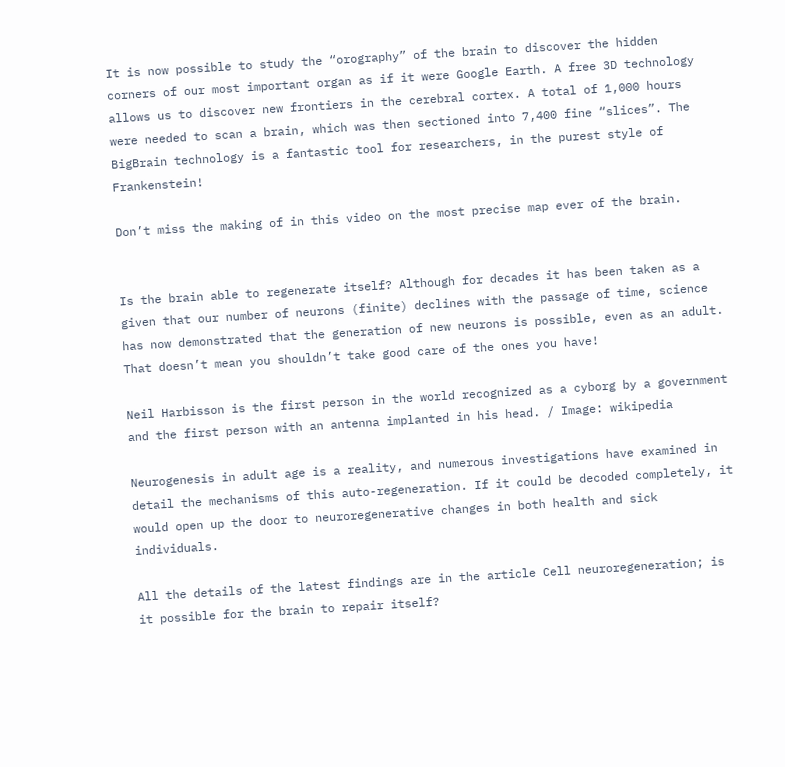It is now possible to study the “orography” of the brain to discover the hidden corners of our most important organ as if it were Google Earth. A free 3D technology allows us to discover new frontiers in the cerebral cortex. A total of 1,000 hours were needed to scan a brain, which was then sectioned into 7,400 fine “slices”. The BigBrain technology is a fantastic tool for researchers, in the purest style of Frankenstein!

Don’t miss the making of in this video on the most precise map ever of the brain.


Is the brain able to regenerate itself? Although for decades it has been taken as a given that our number of neurons (finite) declines with the passage of time, science has now demonstrated that the generation of new neurons is possible, even as an adult. That doesn’t mean you shouldn’t take good care of the ones you have!

Neil Harbisson is the first person in the world recognized as a cyborg by a government and the first person with an antenna implanted in his head. / Image: wikipedia

Neurogenesis in adult age is a reality, and numerous investigations have examined in detail the mechanisms of this auto-regeneration. If it could be decoded completely, it would open up the door to neuroregenerative changes in both health and sick individuals.

All the details of the latest findings are in the article Cell neuroregeneration; is it possible for the brain to repair itself?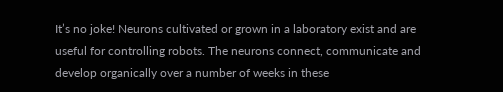It’s no joke! Neurons cultivated or grown in a laboratory exist and are useful for controlling robots. The neurons connect, communicate and develop organically over a number of weeks in these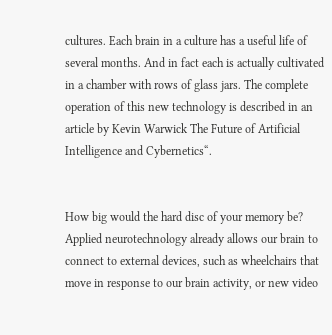cultures. Each brain in a culture has a useful life of several months. And in fact each is actually cultivated in a chamber with rows of glass jars. The complete operation of this new technology is described in an article by Kevin Warwick The Future of Artificial Intelligence and Cybernetics“.


How big would the hard disc of your memory be? Applied neurotechnology already allows our brain to connect to external devices, such as wheelchairs that move in response to our brain activity, or new video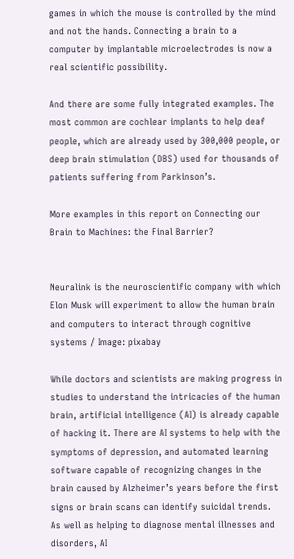games in which the mouse is controlled by the mind and not the hands. Connecting a brain to a computer by implantable microelectrodes is now a real scientific possibility.

And there are some fully integrated examples. The most common are cochlear implants to help deaf people, which are already used by 300,000 people, or deep brain stimulation (DBS) used for thousands of patients suffering from Parkinson’s.

More examples in this report on Connecting our Brain to Machines: the Final Barrier?


Neuralink is the neuroscientific company with which Elon Musk will experiment to allow the human brain and computers to interact through cognitive systems / Image: pixabay

While doctors and scientists are making progress in studies to understand the intricacies of the human brain, artificial intelligence (AI) is already capable of hacking it. There are AI systems to help with the symptoms of depression, and automated learning software capable of recognizing changes in the brain caused by Alzheimer’s years before the first signs or brain scans can identify suicidal trends. As well as helping to diagnose mental illnesses and disorders, AI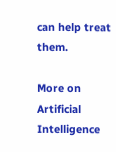can help treat them.

More on Artificial Intelligence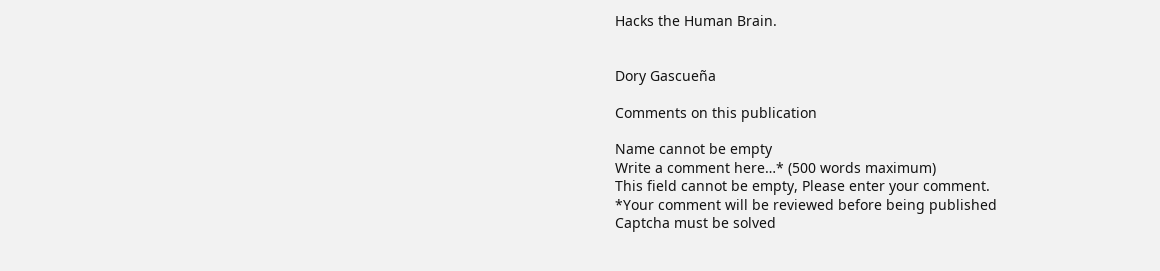Hacks the Human Brain.


Dory Gascueña

Comments on this publication

Name cannot be empty
Write a comment here…* (500 words maximum)
This field cannot be empty, Please enter your comment.
*Your comment will be reviewed before being published
Captcha must be solved